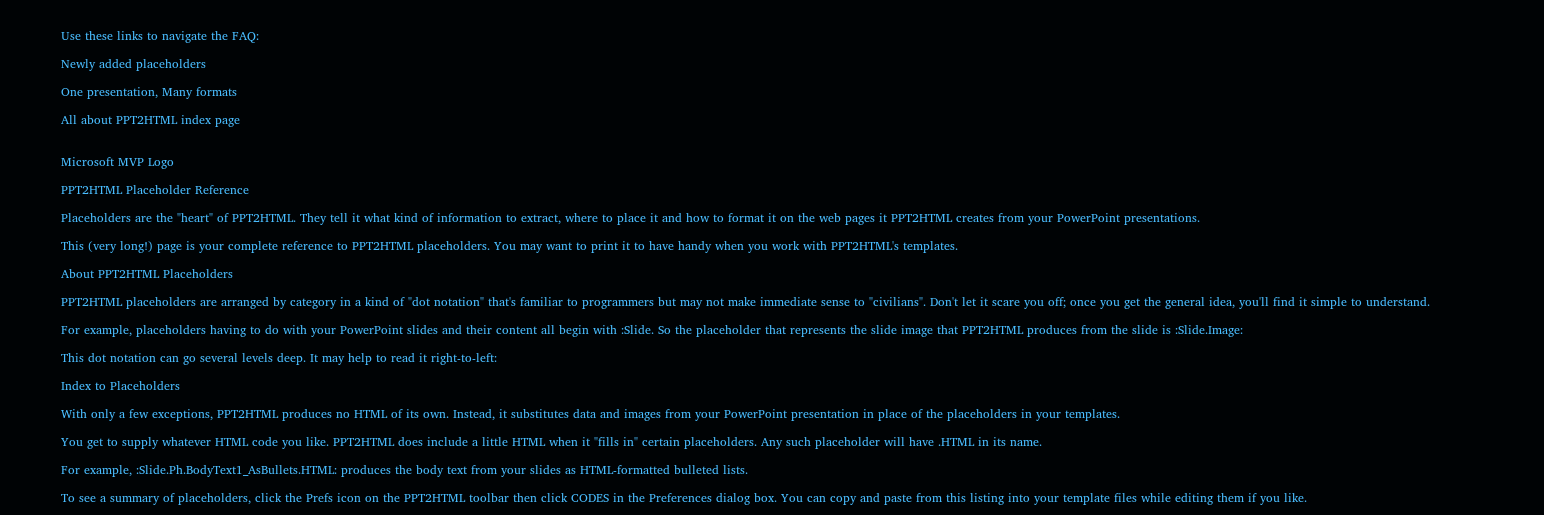Use these links to navigate the FAQ:

Newly added placeholders

One presentation, Many formats

All about PPT2HTML index page


Microsoft MVP Logo

PPT2HTML Placeholder Reference

Placeholders are the "heart" of PPT2HTML. They tell it what kind of information to extract, where to place it and how to format it on the web pages it PPT2HTML creates from your PowerPoint presentations.

This (very long!) page is your complete reference to PPT2HTML placeholders. You may want to print it to have handy when you work with PPT2HTML's templates.

About PPT2HTML Placeholders

PPT2HTML placeholders are arranged by category in a kind of "dot notation" that's familiar to programmers but may not make immediate sense to "civilians". Don't let it scare you off; once you get the general idea, you'll find it simple to understand.

For example, placeholders having to do with your PowerPoint slides and their content all begin with :Slide. So the placeholder that represents the slide image that PPT2HTML produces from the slide is :Slide.Image:

This dot notation can go several levels deep. It may help to read it right-to-left:

Index to Placeholders

With only a few exceptions, PPT2HTML produces no HTML of its own. Instead, it substitutes data and images from your PowerPoint presentation in place of the placeholders in your templates.

You get to supply whatever HTML code you like. PPT2HTML does include a little HTML when it "fills in" certain placeholders. Any such placeholder will have .HTML in its name.

For example, :Slide.Ph.BodyText1_AsBullets.HTML: produces the body text from your slides as HTML-formatted bulleted lists.

To see a summary of placeholders, click the Prefs icon on the PPT2HTML toolbar then click CODES in the Preferences dialog box. You can copy and paste from this listing into your template files while editing them if you like.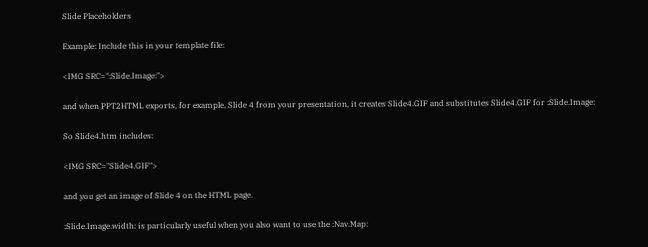Slide Placeholders

Example: Include this in your template file:

<IMG SRC=":Slide.Image:">

and when PPT2HTML exports, for example, Slide 4 from your presentation, it creates Slide4.GIF and substitutes Slide4.GIF for :Slide.Image:

So Slide4.htm includes:

<IMG SRC="Slide4.GIF">

and you get an image of Slide 4 on the HTML page.

:Slide.Image.width: is particularly useful when you also want to use the :Nav.Map: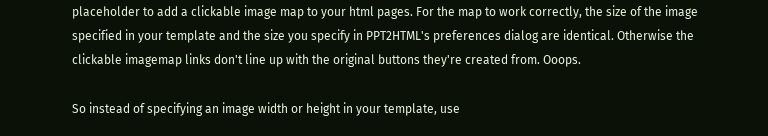placeholder to add a clickable image map to your html pages. For the map to work correctly, the size of the image specified in your template and the size you specify in PPT2HTML's preferences dialog are identical. Otherwise the clickable imagemap links don't line up with the original buttons they're created from. Ooops.

So instead of specifying an image width or height in your template, use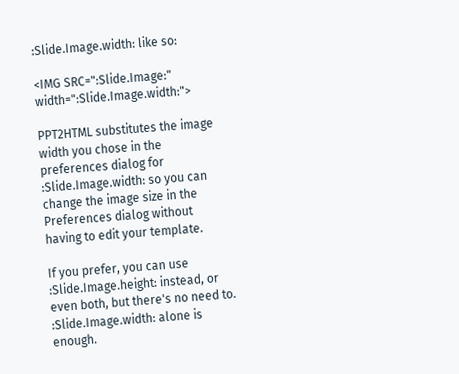:Slide.Image.width: like so:

<IMG SRC=":Slide.Image:" width=":Slide.Image.width:">

PPT2HTML substitutes the image width you chose in the preferences dialog for :Slide.Image.width: so you can change the image size in the Preferences dialog without having to edit your template.

If you prefer, you can use :Slide.Image.height: instead, or even both, but there's no need to. :Slide.Image.width: alone is enough.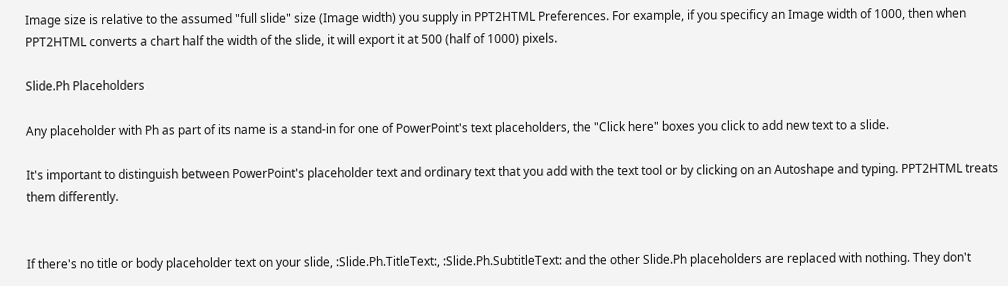Image size is relative to the assumed "full slide" size (Image width) you supply in PPT2HTML Preferences. For example, if you specificy an Image width of 1000, then when PPT2HTML converts a chart half the width of the slide, it will export it at 500 (half of 1000) pixels.

Slide.Ph Placeholders

Any placeholder with Ph as part of its name is a stand-in for one of PowerPoint's text placeholders, the "Click here" boxes you click to add new text to a slide.

It's important to distinguish between PowerPoint's placeholder text and ordinary text that you add with the text tool or by clicking on an Autoshape and typing. PPT2HTML treats them differently.


If there's no title or body placeholder text on your slide, :Slide.Ph.TitleText:, :Slide.Ph.SubtitleText: and the other Slide.Ph placeholders are replaced with nothing. They don't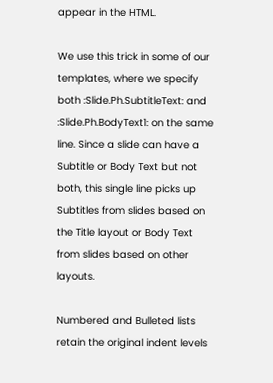appear in the HTML.

We use this trick in some of our templates, where we specify both :Slide.Ph.SubtitleText: and :Slide.Ph.BodyText1: on the same line. Since a slide can have a Subtitle or Body Text but not both, this single line picks up Subtitles from slides based on the Title layout or Body Text from slides based on other layouts.

Numbered and Bulleted lists retain the original indent levels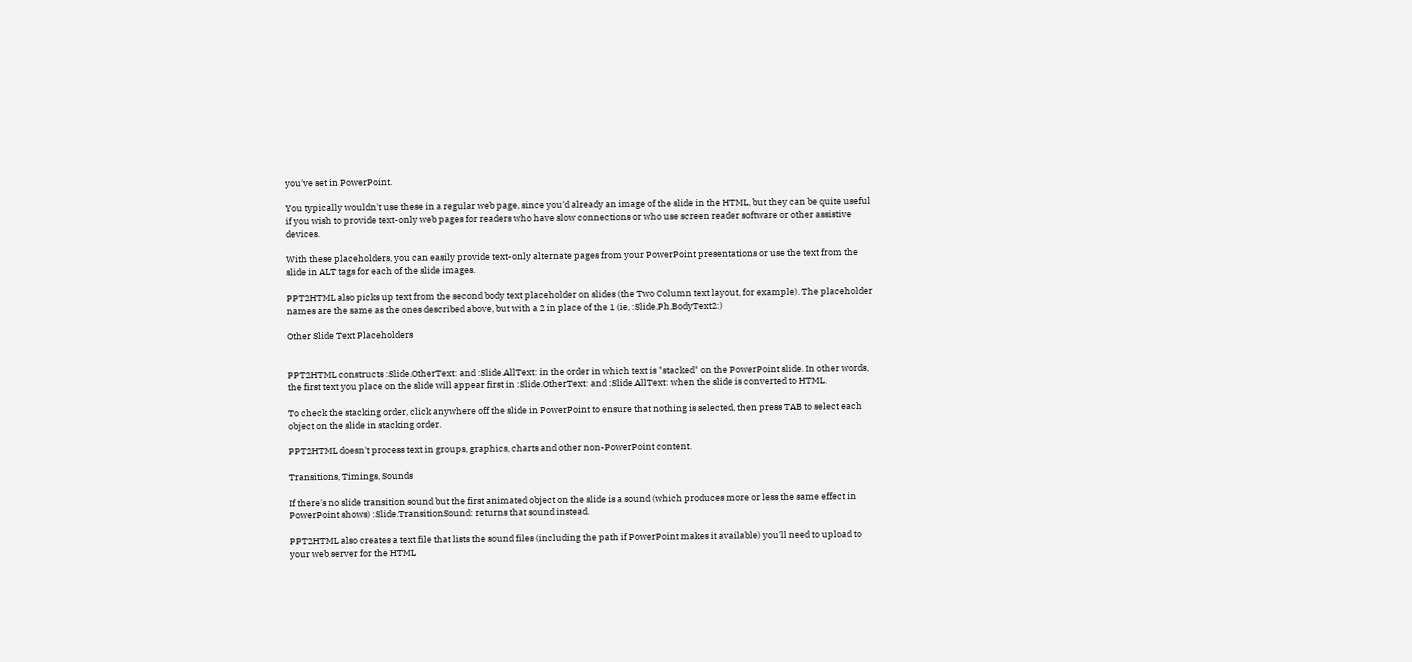you've set in PowerPoint.

You typically wouldn't use these in a regular web page, since you'd already an image of the slide in the HTML, but they can be quite useful if you wish to provide text-only web pages for readers who have slow connections or who use screen reader software or other assistive devices.

With these placeholders, you can easily provide text-only alternate pages from your PowerPoint presentations or use the text from the slide in ALT tags for each of the slide images.

PPT2HTML also picks up text from the second body text placeholder on slides (the Two Column text layout, for example). The placeholder names are the same as the ones described above, but with a 2 in place of the 1 (ie, :Slide.Ph.BodyText2:)

Other Slide Text Placeholders


PPT2HTML constructs :Slide.OtherText: and :Slide.AllText: in the order in which text is "stacked" on the PowerPoint slide. In other words, the first text you place on the slide will appear first in :Slide.OtherText: and :Slide.AllText: when the slide is converted to HTML.

To check the stacking order, click anywhere off the slide in PowerPoint to ensure that nothing is selected, then press TAB to select each object on the slide in stacking order.

PPT2HTML doesn't process text in groups, graphics, charts and other non-PowerPoint content.

Transitions, Timings, Sounds

If there's no slide transition sound but the first animated object on the slide is a sound (which produces more or less the same effect in PowerPoint shows) :Slide.TransitionSound: returns that sound instead.

PPT2HTML also creates a text file that lists the sound files (including the path if PowerPoint makes it available) you'll need to upload to your web server for the HTML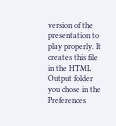version of the presentation to play properly. It creates this file in the HTML Output folder you chose in the Preferences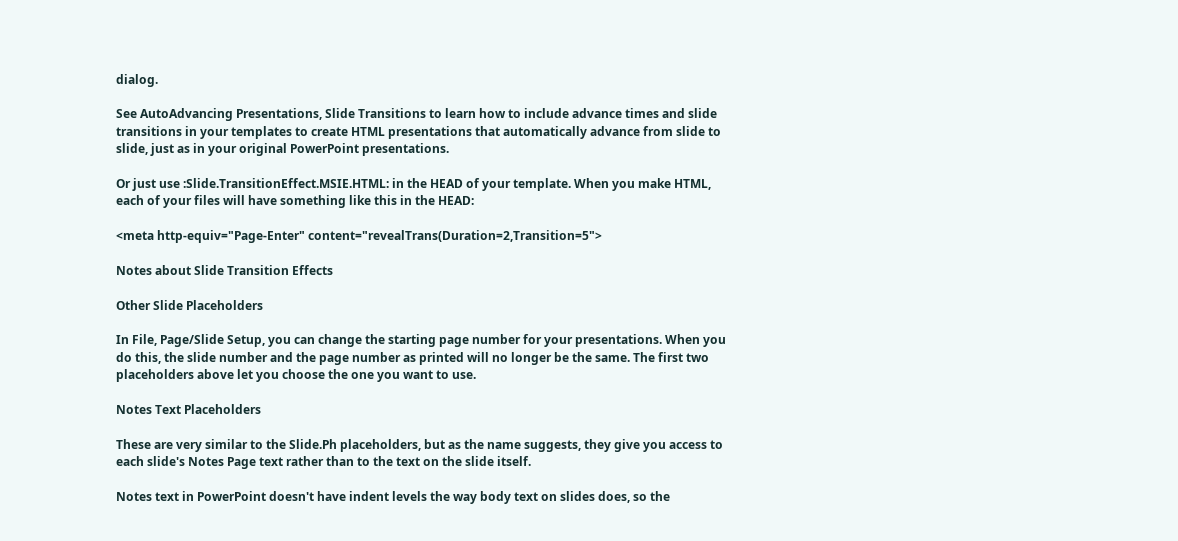dialog.

See AutoAdvancing Presentations, Slide Transitions to learn how to include advance times and slide transitions in your templates to create HTML presentations that automatically advance from slide to slide, just as in your original PowerPoint presentations.

Or just use :Slide.TransitionEffect.MSIE.HTML: in the HEAD of your template. When you make HTML, each of your files will have something like this in the HEAD:

<meta http-equiv="Page-Enter" content="revealTrans(Duration=2,Transition=5">

Notes about Slide Transition Effects

Other Slide Placeholders

In File, Page/Slide Setup, you can change the starting page number for your presentations. When you do this, the slide number and the page number as printed will no longer be the same. The first two placeholders above let you choose the one you want to use.

Notes Text Placeholders

These are very similar to the Slide.Ph placeholders, but as the name suggests, they give you access to each slide's Notes Page text rather than to the text on the slide itself.

Notes text in PowerPoint doesn't have indent levels the way body text on slides does, so the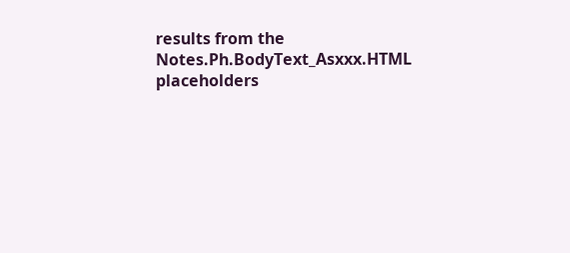results from the Notes.Ph.BodyText_Asxxx.HTML placeholders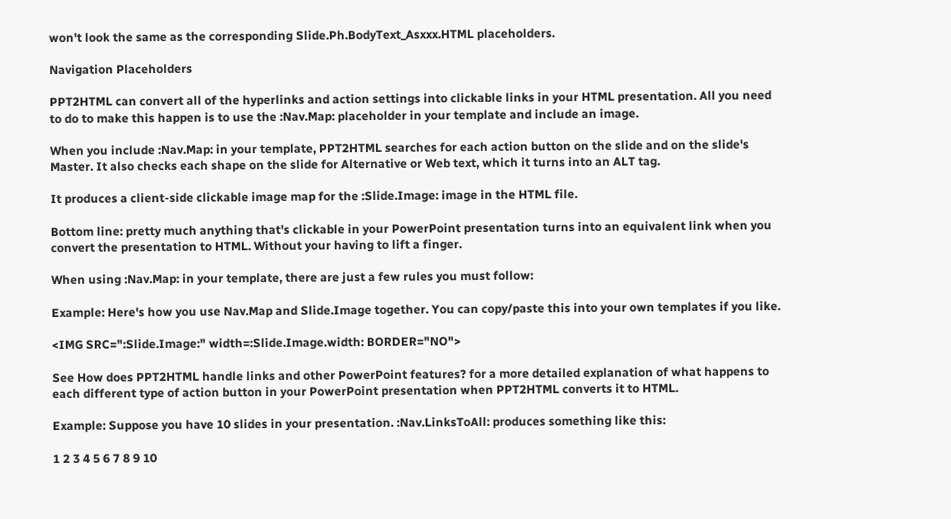won't look the same as the corresponding Slide.Ph.BodyText_Asxxx.HTML placeholders.

Navigation Placeholders

PPT2HTML can convert all of the hyperlinks and action settings into clickable links in your HTML presentation. All you need to do to make this happen is to use the :Nav.Map: placeholder in your template and include an image.

When you include :Nav.Map: in your template, PPT2HTML searches for each action button on the slide and on the slide's Master. It also checks each shape on the slide for Alternative or Web text, which it turns into an ALT tag.

It produces a client-side clickable image map for the :Slide.Image: image in the HTML file.

Bottom line: pretty much anything that's clickable in your PowerPoint presentation turns into an equivalent link when you convert the presentation to HTML. Without your having to lift a finger.

When using :Nav.Map: in your template, there are just a few rules you must follow:

Example: Here's how you use Nav.Map and Slide.Image together. You can copy/paste this into your own templates if you like.

<IMG SRC=":Slide.Image:" width=:Slide.Image.width: BORDER="NO">

See How does PPT2HTML handle links and other PowerPoint features? for a more detailed explanation of what happens to each different type of action button in your PowerPoint presentation when PPT2HTML converts it to HTML.

Example: Suppose you have 10 slides in your presentation. :Nav.LinksToAll: produces something like this:

1 2 3 4 5 6 7 8 9 10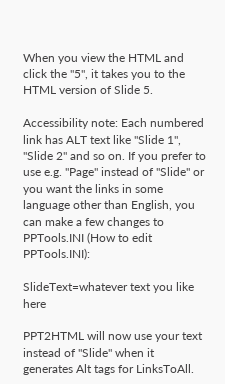When you view the HTML and click the "5", it takes you to the HTML version of Slide 5.

Accessibility note: Each numbered link has ALT text like "Slide 1", "Slide 2" and so on. If you prefer to use e.g. "Page" instead of "Slide" or you want the links in some language other than English, you can make a few changes to PPTools.INI (How to edit PPTools.INI):

SlideText=whatever text you like here

PPT2HTML will now use your text instead of "Slide" when it generates Alt tags for LinksToAll.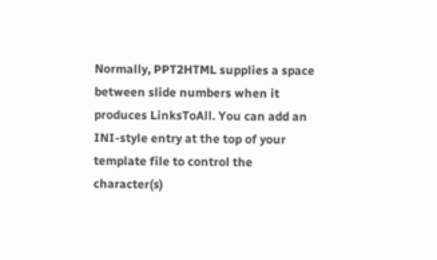Normally, PPT2HTML supplies a space between slide numbers when it produces LinksToAll. You can add an INI-style entry at the top of your template file to control the character(s)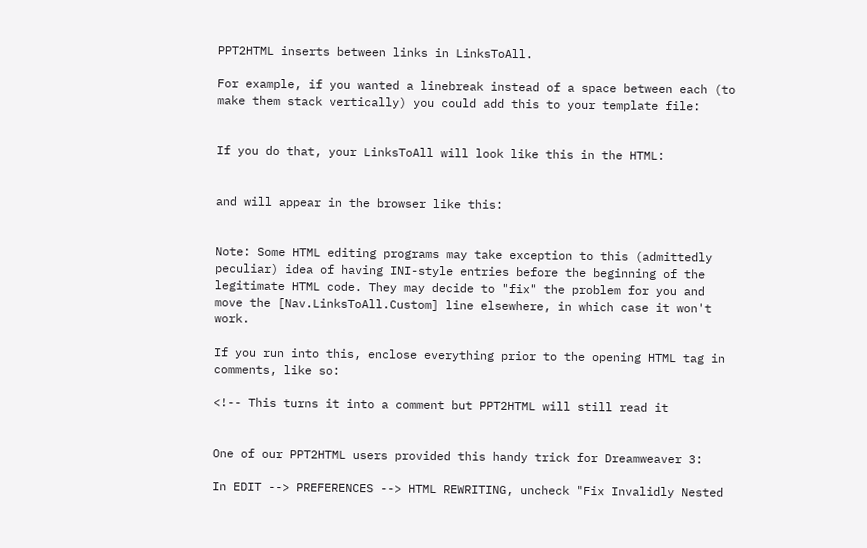PPT2HTML inserts between links in LinksToAll.

For example, if you wanted a linebreak instead of a space between each (to make them stack vertically) you could add this to your template file:


If you do that, your LinksToAll will look like this in the HTML:


and will appear in the browser like this:


Note: Some HTML editing programs may take exception to this (admittedly peculiar) idea of having INI-style entries before the beginning of the legitimate HTML code. They may decide to "fix" the problem for you and move the [Nav.LinksToAll.Custom] line elsewhere, in which case it won't work.

If you run into this, enclose everything prior to the opening HTML tag in comments, like so:

<!-- This turns it into a comment but PPT2HTML will still read it


One of our PPT2HTML users provided this handy trick for Dreamweaver 3:

In EDIT --> PREFERENCES --> HTML REWRITING, uncheck "Fix Invalidly Nested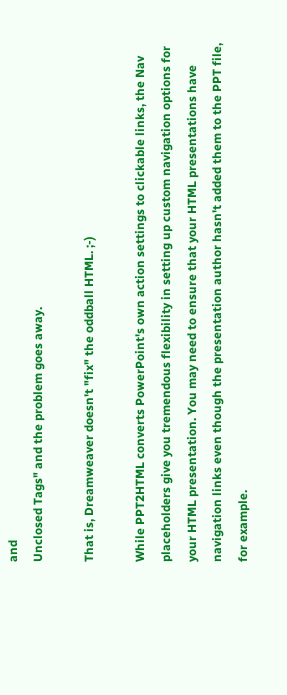and
Unclosed Tags" and the problem goes away.

That is, Dreamweaver doesn't "fix" the oddball HTML. ;-)

While PPT2HTML converts PowerPoint's own action settings to clickable links, the Nav placeholders give you tremendous flexibility in setting up custom navigation options for your HTML presentation. You may need to ensure that your HTML presentations have navigation links even though the presentation author hasn't added them to the PPT file, for example.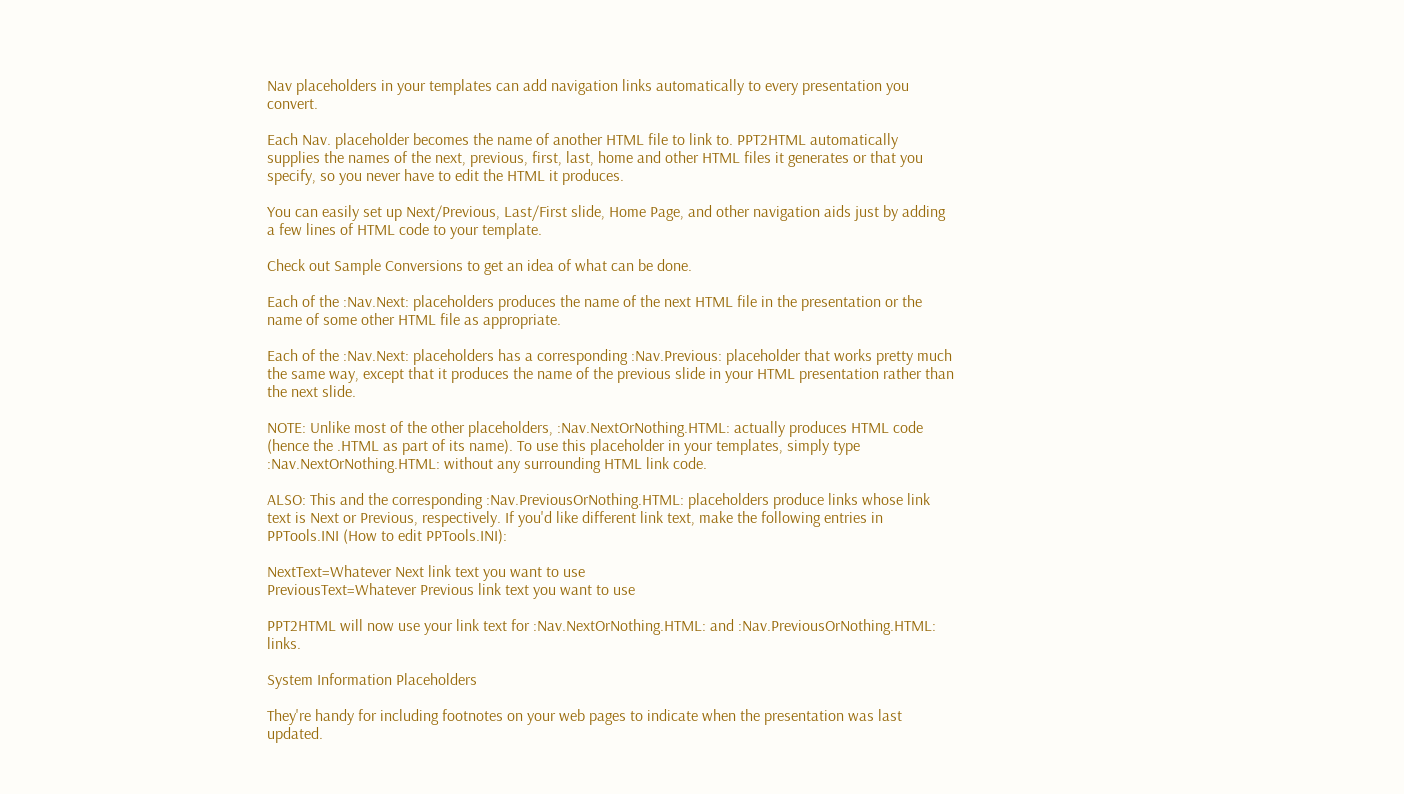Nav placeholders in your templates can add navigation links automatically to every presentation you convert.

Each Nav. placeholder becomes the name of another HTML file to link to. PPT2HTML automatically supplies the names of the next, previous, first, last, home and other HTML files it generates or that you specify, so you never have to edit the HTML it produces.

You can easily set up Next/Previous, Last/First slide, Home Page, and other navigation aids just by adding a few lines of HTML code to your template.

Check out Sample Conversions to get an idea of what can be done.

Each of the :Nav.Next: placeholders produces the name of the next HTML file in the presentation or the name of some other HTML file as appropriate.

Each of the :Nav.Next: placeholders has a corresponding :Nav.Previous: placeholder that works pretty much the same way, except that it produces the name of the previous slide in your HTML presentation rather than the next slide.

NOTE: Unlike most of the other placeholders, :Nav.NextOrNothing.HTML: actually produces HTML code (hence the .HTML as part of its name). To use this placeholder in your templates, simply type :Nav.NextOrNothing.HTML: without any surrounding HTML link code.

ALSO: This and the corresponding :Nav.PreviousOrNothing.HTML: placeholders produce links whose link text is Next or Previous, respectively. If you'd like different link text, make the following entries in PPTools.INI (How to edit PPTools.INI):

NextText=Whatever Next link text you want to use
PreviousText=Whatever Previous link text you want to use

PPT2HTML will now use your link text for :Nav.NextOrNothing.HTML: and :Nav.PreviousOrNothing.HTML: links.

System Information Placeholders

They're handy for including footnotes on your web pages to indicate when the presentation was last updated.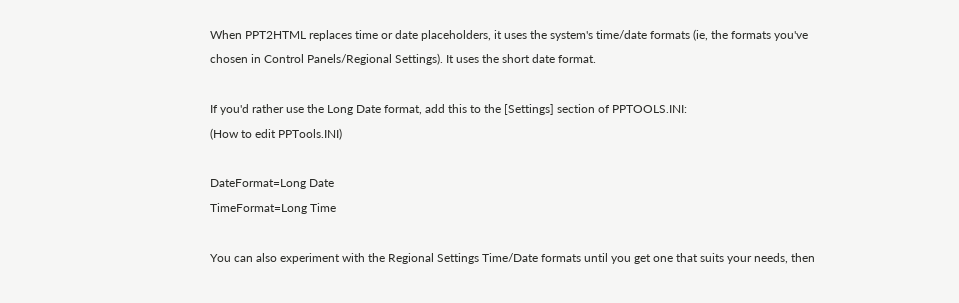When PPT2HTML replaces time or date placeholders, it uses the system's time/date formats (ie, the formats you've chosen in Control Panels/Regional Settings). It uses the short date format.

If you'd rather use the Long Date format, add this to the [Settings] section of PPTOOLS.INI:
(How to edit PPTools.INI)

DateFormat=Long Date
TimeFormat=Long Time

You can also experiment with the Regional Settings Time/Date formats until you get one that suits your needs, then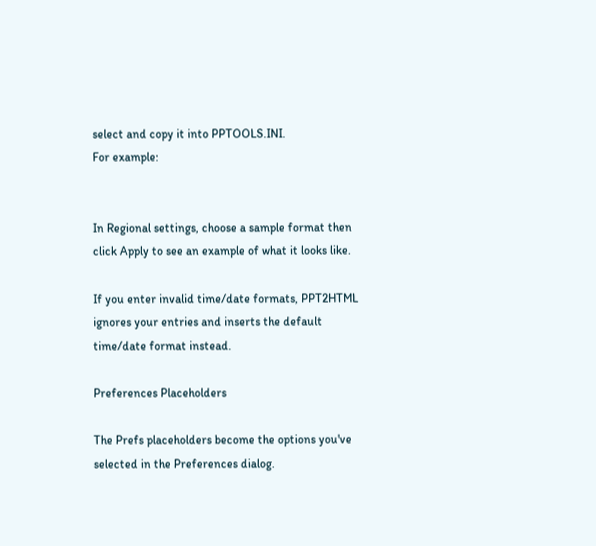select and copy it into PPTOOLS.INI.
For example:


In Regional settings, choose a sample format then click Apply to see an example of what it looks like.

If you enter invalid time/date formats, PPT2HTML ignores your entries and inserts the default time/date format instead.

Preferences Placeholders

The Prefs placeholders become the options you've selected in the Preferences dialog.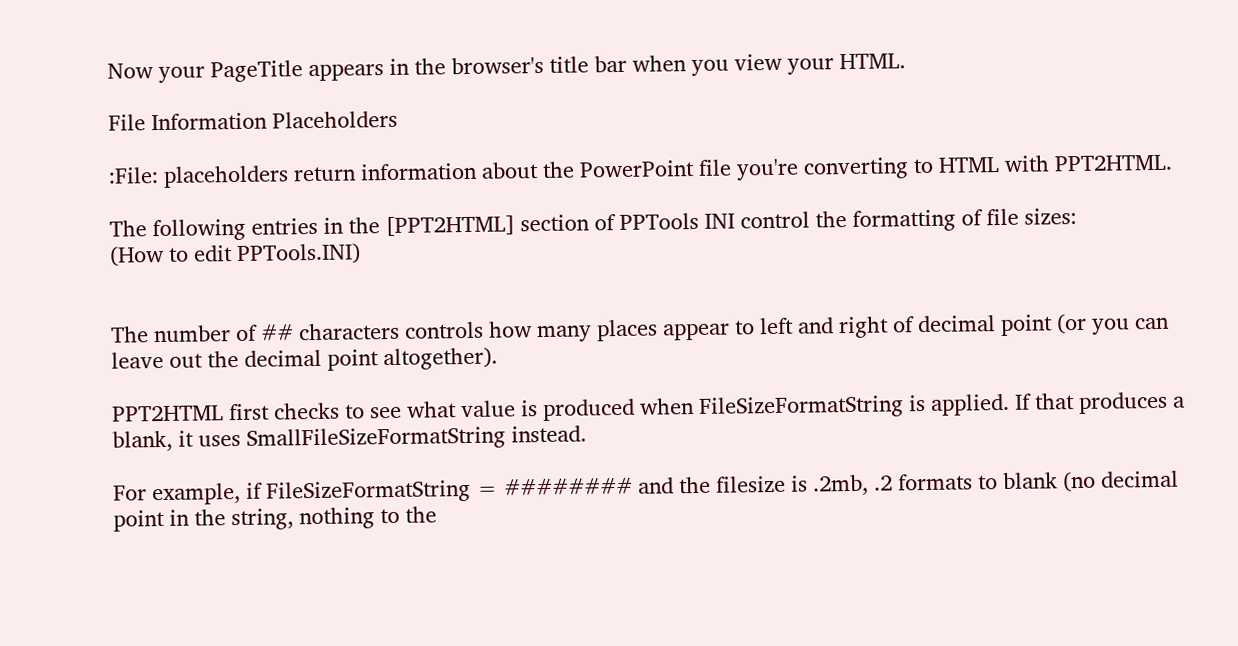Now your PageTitle appears in the browser's title bar when you view your HTML.

File Information Placeholders

:File: placeholders return information about the PowerPoint file you're converting to HTML with PPT2HTML.

The following entries in the [PPT2HTML] section of PPTools INI control the formatting of file sizes:
(How to edit PPTools.INI)


The number of ## characters controls how many places appear to left and right of decimal point (or you can leave out the decimal point altogether).

PPT2HTML first checks to see what value is produced when FileSizeFormatString is applied. If that produces a blank, it uses SmallFileSizeFormatString instead.

For example, if FileSizeFormatString = ######## and the filesize is .2mb, .2 formats to blank (no decimal point in the string, nothing to the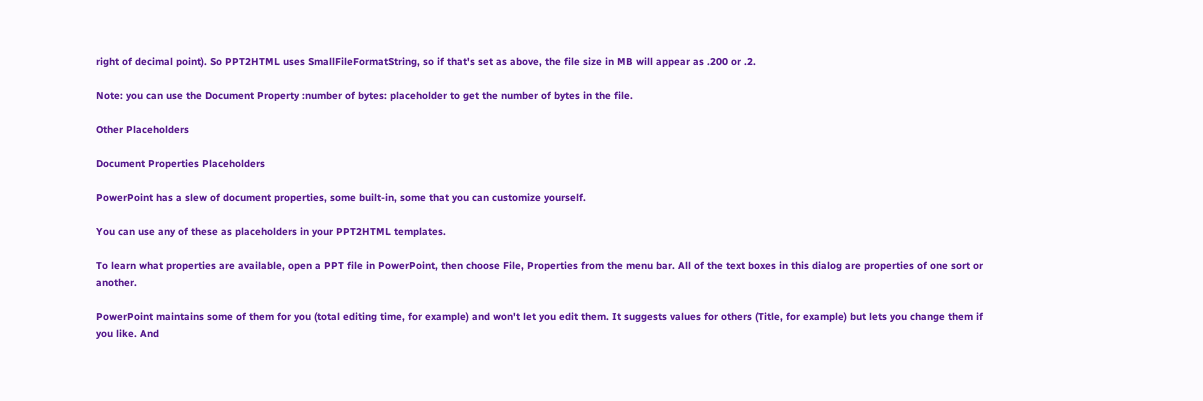right of decimal point). So PPT2HTML uses SmallFileFormatString, so if that's set as above, the file size in MB will appear as .200 or .2.

Note: you can use the Document Property :number of bytes: placeholder to get the number of bytes in the file.

Other Placeholders

Document Properties Placeholders

PowerPoint has a slew of document properties, some built-in, some that you can customize yourself.

You can use any of these as placeholders in your PPT2HTML templates.

To learn what properties are available, open a PPT file in PowerPoint, then choose File, Properties from the menu bar. All of the text boxes in this dialog are properties of one sort or another.

PowerPoint maintains some of them for you (total editing time, for example) and won't let you edit them. It suggests values for others (Title, for example) but lets you change them if you like. And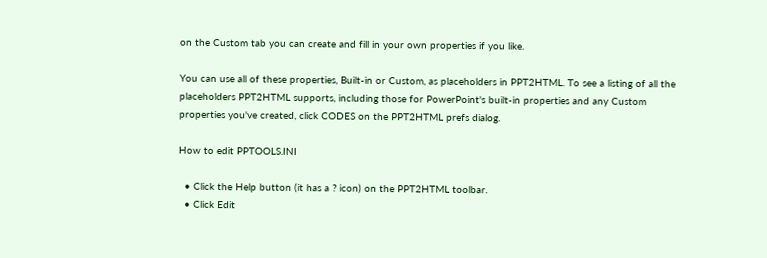on the Custom tab you can create and fill in your own properties if you like.

You can use all of these properties, Built-in or Custom, as placeholders in PPT2HTML. To see a listing of all the placeholders PPT2HTML supports, including those for PowerPoint's built-in properties and any Custom properties you've created, click CODES on the PPT2HTML prefs dialog.

How to edit PPTOOLS.INI

  • Click the Help button (it has a ? icon) on the PPT2HTML toolbar.
  • Click Edit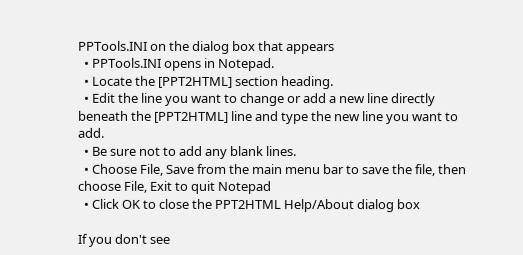PPTools.INI on the dialog box that appears
  • PPTools.INI opens in Notepad.
  • Locate the [PPT2HTML] section heading.
  • Edit the line you want to change or add a new line directly beneath the [PPT2HTML] line and type the new line you want to add.
  • Be sure not to add any blank lines.
  • Choose File, Save from the main menu bar to save the file, then choose File, Exit to quit Notepad
  • Click OK to close the PPT2HTML Help/About dialog box

If you don't see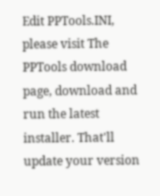Edit PPTools.INI, please visit The PPTools download page, download and run the latest installer. That'll update your version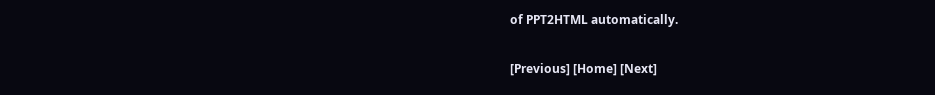of PPT2HTML automatically.

[Previous] [Home] [Next]